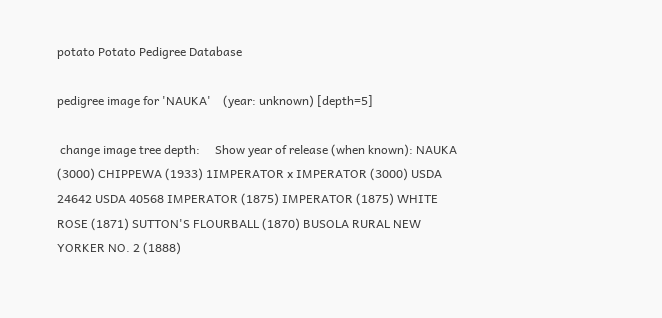potato Potato Pedigree Database

pedigree image for 'NAUKA'    (year: unknown) [depth=5]

 change image tree depth:     Show year of release (when known): NAUKA (3000) CHIPPEWA (1933) 1IMPERATOR x IMPERATOR (3000) USDA 24642 USDA 40568 IMPERATOR (1875) IMPERATOR (1875) WHITE ROSE (1871) SUTTON'S FLOURBALL (1870) BUSOLA RURAL NEW YORKER NO. 2 (1888)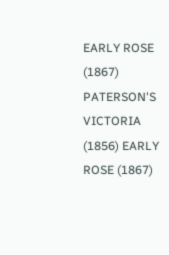EARLY ROSE (1867) PATERSON'S VICTORIA (1856) EARLY ROSE (1867)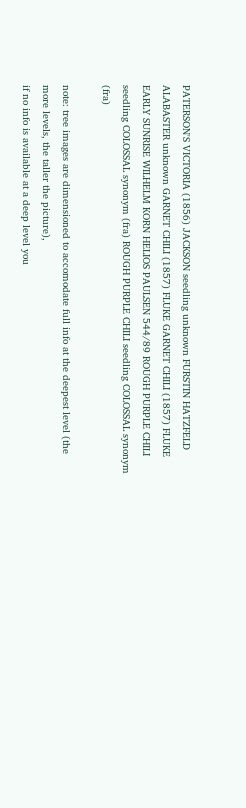PATERSON'S VICTORIA (1856) JACKSON seedling unknown FURSTIN HATZFELD ALABASTER unknown GARNET CHILI (1857) FLUKE GARNET CHILI (1857) FLUKE EARLY SUNRISE WILHELM KORN HELIOS PAULSEN 544/89 ROUGH PURPLE CHILI seedling COLOSSAL synonym (fra) ROUGH PURPLE CHILI seedling COLOSSAL synonym (fra)

note: tree images are dimensioned to accomodate full info at the deepest level (the more levels, the taller the picture),
if no info is available at a deep level you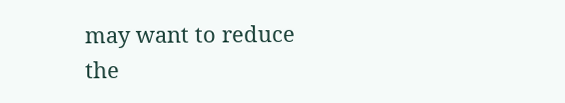may want to reduce the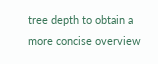tree depth to obtain a more concise overview